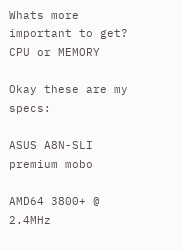Whats more important to get? CPU or MEMORY

Okay these are my specs:

ASUS A8N-SLI premium mobo

AMD64 3800+ @ 2.4MHz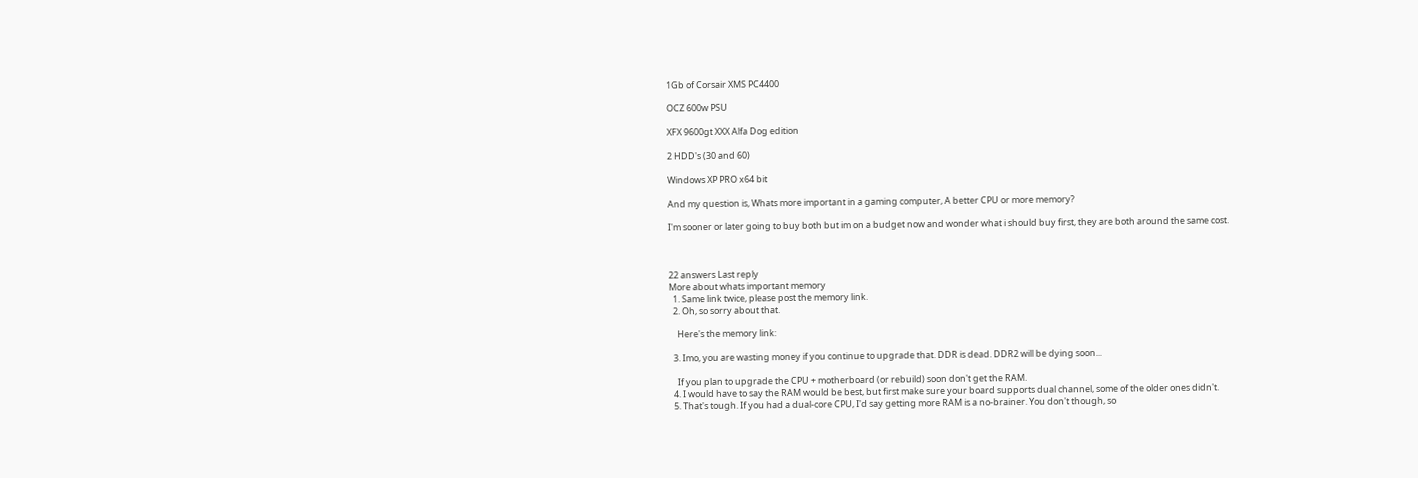1Gb of Corsair XMS PC4400

OCZ 600w PSU

XFX 9600gt XXX Alfa Dog edition

2 HDD's (30 and 60)

Windows XP PRO x64 bit

And my question is, Whats more important in a gaming computer, A better CPU or more memory?

I'm sooner or later going to buy both but im on a budget now and wonder what i should buy first, they are both around the same cost.



22 answers Last reply
More about whats important memory
  1. Same link twice, please post the memory link.
  2. Oh, so sorry about that.

    Here's the memory link:

  3. Imo, you are wasting money if you continue to upgrade that. DDR is dead. DDR2 will be dying soon...

    If you plan to upgrade the CPU + motherboard (or rebuild) soon don't get the RAM.
  4. I would have to say the RAM would be best, but first make sure your board supports dual channel, some of the older ones didn't.
  5. That's tough. If you had a dual-core CPU, I'd say getting more RAM is a no-brainer. You don't though, so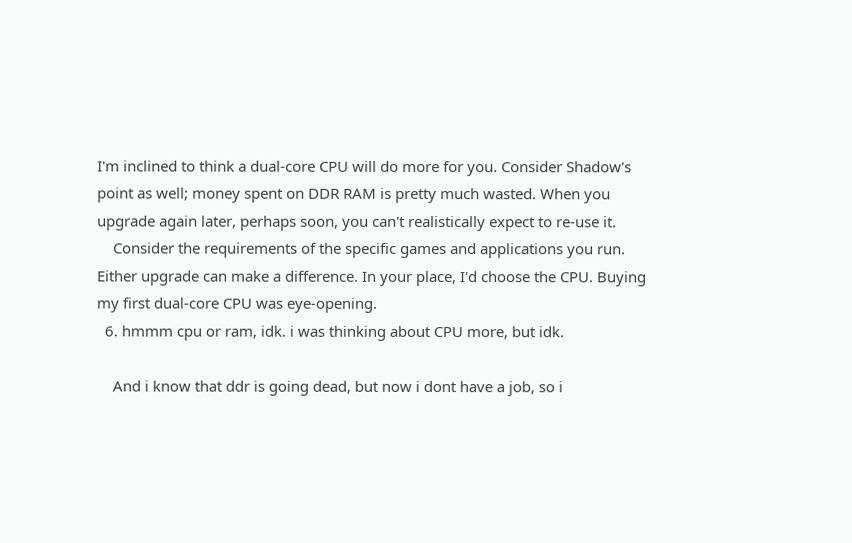I'm inclined to think a dual-core CPU will do more for you. Consider Shadow's point as well; money spent on DDR RAM is pretty much wasted. When you upgrade again later, perhaps soon, you can't realistically expect to re-use it.
    Consider the requirements of the specific games and applications you run. Either upgrade can make a difference. In your place, I'd choose the CPU. Buying my first dual-core CPU was eye-opening.
  6. hmmm cpu or ram, idk. i was thinking about CPU more, but idk.

    And i know that ddr is going dead, but now i dont have a job, so i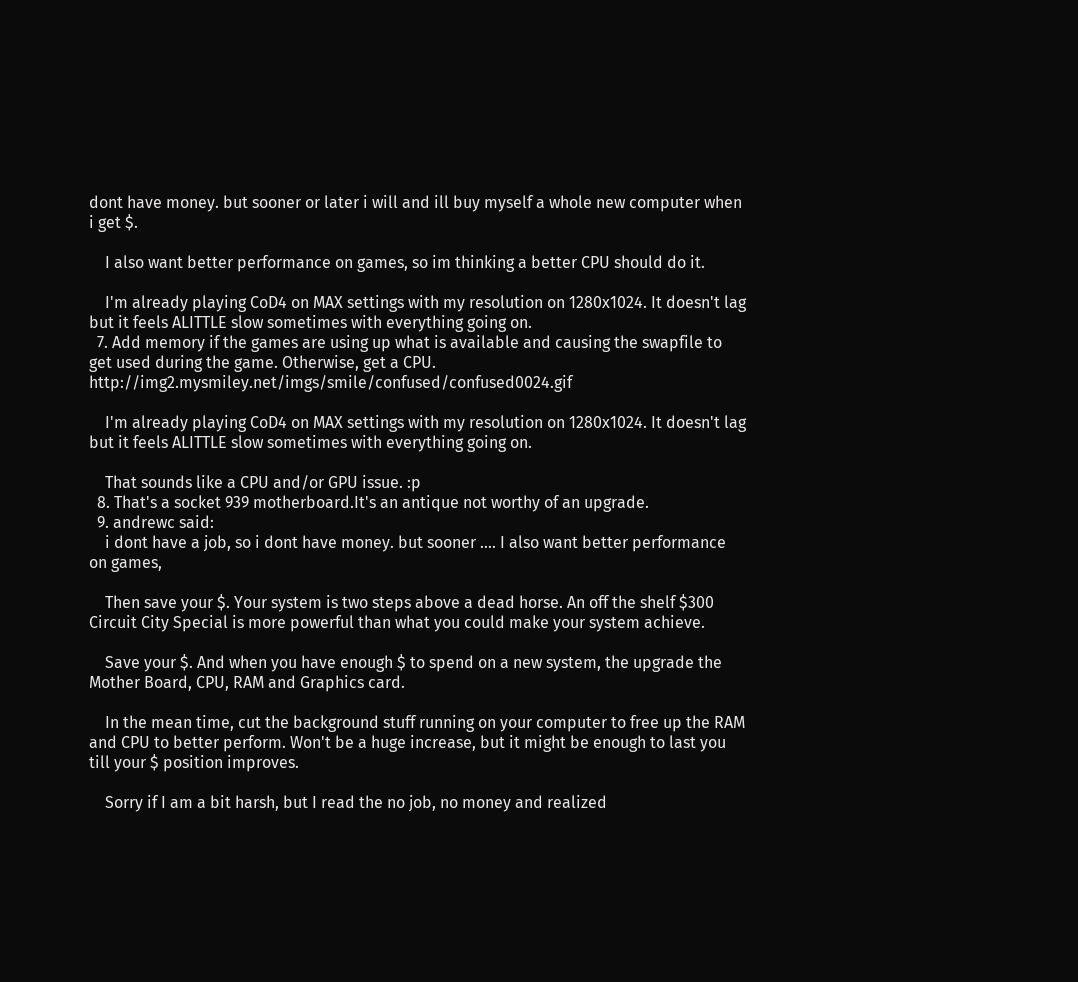dont have money. but sooner or later i will and ill buy myself a whole new computer when i get $.

    I also want better performance on games, so im thinking a better CPU should do it.

    I'm already playing CoD4 on MAX settings with my resolution on 1280x1024. It doesn't lag but it feels ALITTLE slow sometimes with everything going on.
  7. Add memory if the games are using up what is available and causing the swapfile to get used during the game. Otherwise, get a CPU. http://img2.mysmiley.net/imgs/smile/confused/confused0024.gif

    I'm already playing CoD4 on MAX settings with my resolution on 1280x1024. It doesn't lag but it feels ALITTLE slow sometimes with everything going on.

    That sounds like a CPU and/or GPU issue. :p
  8. That's a socket 939 motherboard.It's an antique not worthy of an upgrade.
  9. andrewc said:
    i dont have a job, so i dont have money. but sooner .... I also want better performance on games,

    Then save your $. Your system is two steps above a dead horse. An off the shelf $300 Circuit City Special is more powerful than what you could make your system achieve.

    Save your $. And when you have enough $ to spend on a new system, the upgrade the Mother Board, CPU, RAM and Graphics card.

    In the mean time, cut the background stuff running on your computer to free up the RAM and CPU to better perform. Won't be a huge increase, but it might be enough to last you till your $ position improves.

    Sorry if I am a bit harsh, but I read the no job, no money and realized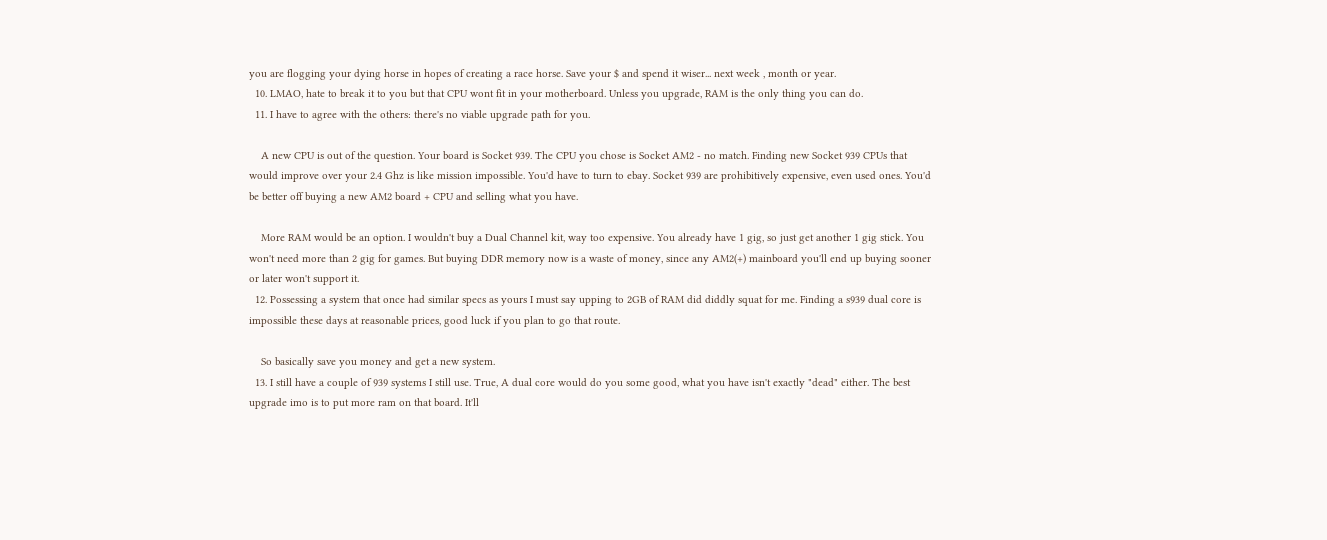you are flogging your dying horse in hopes of creating a race horse. Save your $ and spend it wiser... next week , month or year.
  10. LMAO, hate to break it to you but that CPU wont fit in your motherboard. Unless you upgrade, RAM is the only thing you can do.
  11. I have to agree with the others: there's no viable upgrade path for you.

    A new CPU is out of the question. Your board is Socket 939. The CPU you chose is Socket AM2 - no match. Finding new Socket 939 CPUs that would improve over your 2.4 Ghz is like mission impossible. You'd have to turn to ebay. Socket 939 are prohibitively expensive, even used ones. You'd be better off buying a new AM2 board + CPU and selling what you have.

    More RAM would be an option. I wouldn't buy a Dual Channel kit, way too expensive. You already have 1 gig, so just get another 1 gig stick. You won't need more than 2 gig for games. But buying DDR memory now is a waste of money, since any AM2(+) mainboard you'll end up buying sooner or later won't support it.
  12. Possessing a system that once had similar specs as yours I must say upping to 2GB of RAM did diddly squat for me. Finding a s939 dual core is impossible these days at reasonable prices, good luck if you plan to go that route.

    So basically save you money and get a new system.
  13. I still have a couple of 939 systems I still use. True, A dual core would do you some good, what you have isn't exactly "dead" either. The best upgrade imo is to put more ram on that board. It'll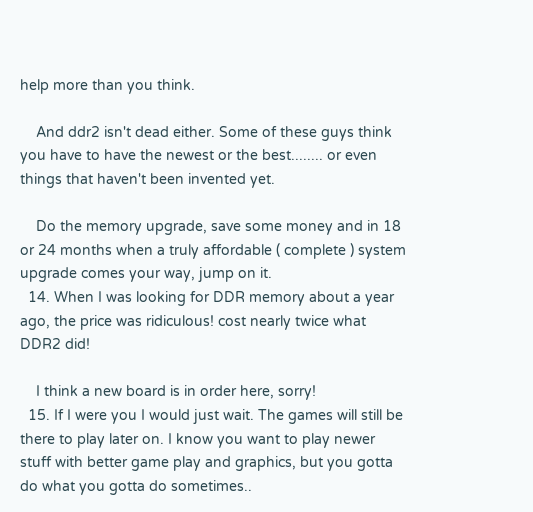help more than you think.

    And ddr2 isn't dead either. Some of these guys think you have to have the newest or the best........ or even things that haven't been invented yet.

    Do the memory upgrade, save some money and in 18 or 24 months when a truly affordable ( complete ) system upgrade comes your way, jump on it.
  14. When I was looking for DDR memory about a year ago, the price was ridiculous! cost nearly twice what DDR2 did!

    I think a new board is in order here, sorry!
  15. If I were you I would just wait. The games will still be there to play later on. I know you want to play newer stuff with better game play and graphics, but you gotta do what you gotta do sometimes..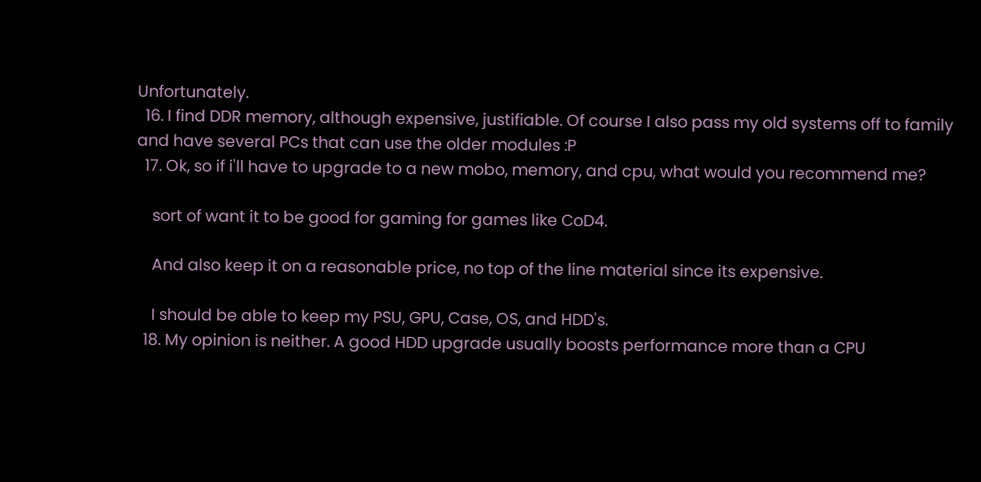Unfortunately.
  16. I find DDR memory, although expensive, justifiable. Of course I also pass my old systems off to family and have several PCs that can use the older modules :P
  17. Ok, so if i'll have to upgrade to a new mobo, memory, and cpu, what would you recommend me?

    sort of want it to be good for gaming for games like CoD4.

    And also keep it on a reasonable price, no top of the line material since its expensive.

    I should be able to keep my PSU, GPU, Case, OS, and HDD's.
  18. My opinion is neither. A good HDD upgrade usually boosts performance more than a CPU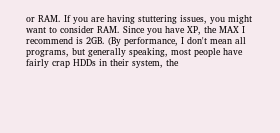or RAM. If you are having stuttering issues, you might want to consider RAM. Since you have XP, the MAX I recommend is 2GB. (By performance, I don't mean all programs, but generally speaking, most people have fairly crap HDDs in their system, the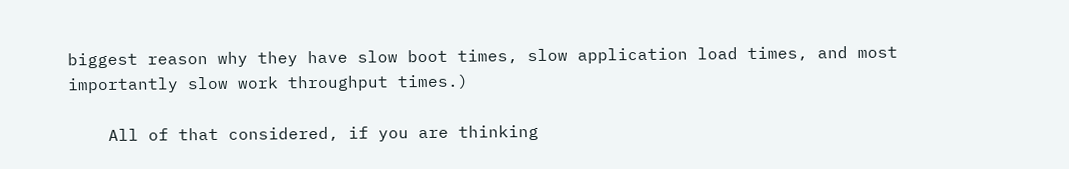biggest reason why they have slow boot times, slow application load times, and most importantly slow work throughput times.)

    All of that considered, if you are thinking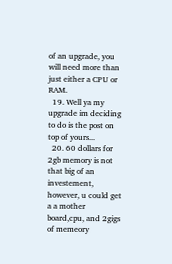of an upgrade, you will need more than just either a CPU or RAM.
  19. Well ya my upgrade im deciding to do is the post on top of yours...
  20. 60 dollars for 2gb memory is not that big of an investement, however, u could get a a mother board,cpu, and 2gigs of memeory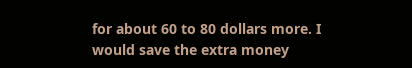for about 60 to 80 dollars more. I would save the extra money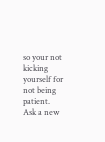so your not kicking yourself for not being patient.
Ask a new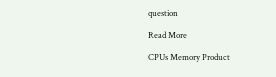question

Read More

CPUs Memory Product